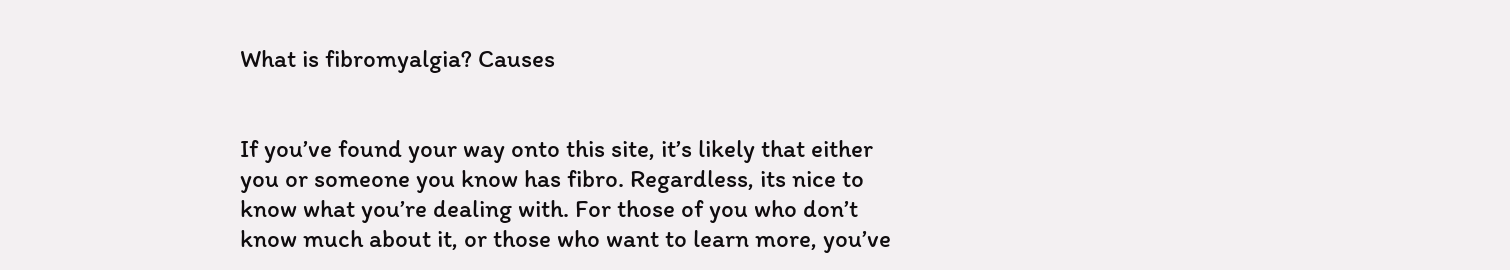What is fibromyalgia? Causes


If you’ve found your way onto this site, it’s likely that either you or someone you know has fibro. Regardless, its nice to know what you’re dealing with. For those of you who don’t know much about it, or those who want to learn more, you’ve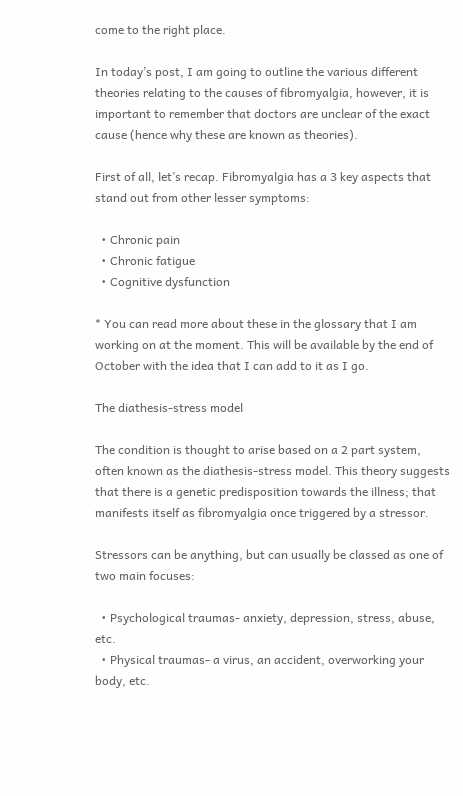come to the right place.

In today’s post, I am going to outline the various different theories relating to the causes of fibromyalgia, however, it is important to remember that doctors are unclear of the exact cause (hence why these are known as theories).

First of all, let’s recap. Fibromyalgia has a 3 key aspects that stand out from other lesser symptoms:

  • Chronic pain
  • Chronic fatigue
  • Cognitive dysfunction

* You can read more about these in the glossary that I am working on at the moment. This will be available by the end of October with the idea that I can add to it as I go.

The diathesis-stress model

The condition is thought to arise based on a 2 part system, often known as the diathesis-stress model. This theory suggests that there is a genetic predisposition towards the illness; that manifests itself as fibromyalgia once triggered by a stressor.

Stressors can be anything, but can usually be classed as one of two main focuses:

  • Psychological traumas- anxiety, depression, stress, abuse, etc.
  • Physical traumas- a virus, an accident, overworking your body, etc.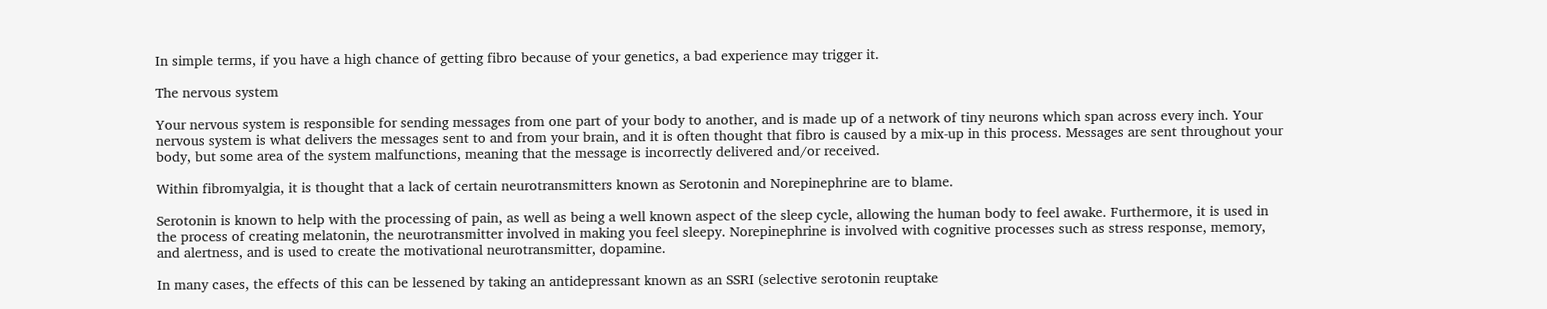In simple terms, if you have a high chance of getting fibro because of your genetics, a bad experience may trigger it.

The nervous system

Your nervous system is responsible for sending messages from one part of your body to another, and is made up of a network of tiny neurons which span across every inch. Your nervous system is what delivers the messages sent to and from your brain, and it is often thought that fibro is caused by a mix-up in this process. Messages are sent throughout your body, but some area of the system malfunctions, meaning that the message is incorrectly delivered and/or received.

Within fibromyalgia, it is thought that a lack of certain neurotransmitters known as Serotonin and Norepinephrine are to blame.

Serotonin is known to help with the processing of pain, as well as being a well known aspect of the sleep cycle, allowing the human body to feel awake. Furthermore, it is used in the process of creating melatonin, the neurotransmitter involved in making you feel sleepy. Norepinephrine is involved with cognitive processes such as stress response, memory, and alertness, and is used to create the motivational neurotransmitter, dopamine.

In many cases, the effects of this can be lessened by taking an antidepressant known as an SSRI (selective serotonin reuptake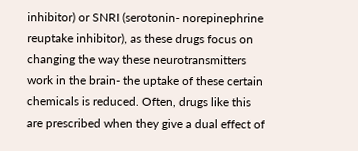inhibitor) or SNRI (serotonin- norepinephrine reuptake inhibitor), as these drugs focus on changing the way these neurotransmitters work in the brain- the uptake of these certain chemicals is reduced. Often, drugs like this are prescribed when they give a dual effect of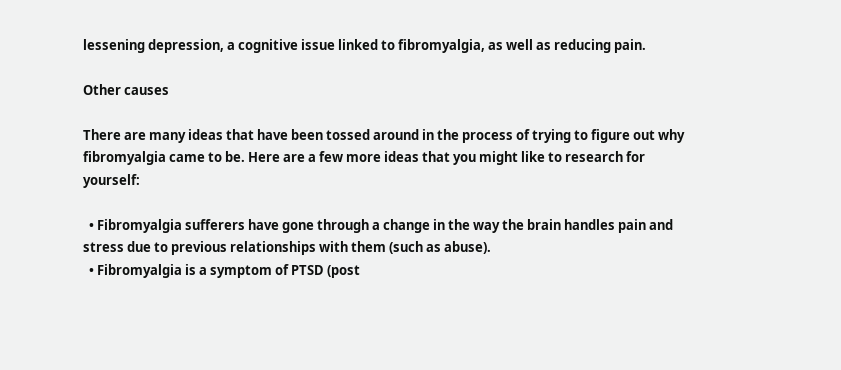lessening depression, a cognitive issue linked to fibromyalgia, as well as reducing pain.

Other causes

There are many ideas that have been tossed around in the process of trying to figure out why fibromyalgia came to be. Here are a few more ideas that you might like to research for yourself:

  • Fibromyalgia sufferers have gone through a change in the way the brain handles pain and stress due to previous relationships with them (such as abuse).
  • Fibromyalgia is a symptom of PTSD (post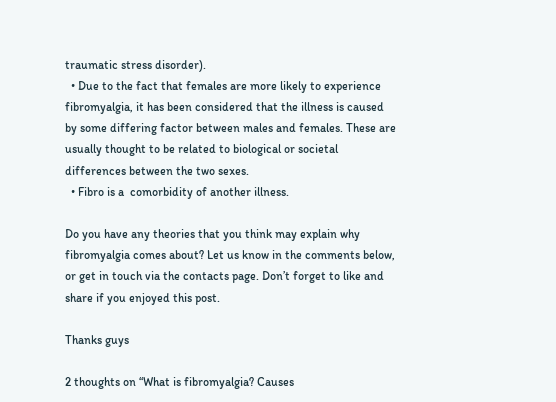traumatic stress disorder).
  • Due to the fact that females are more likely to experience fibromyalgia, it has been considered that the illness is caused by some differing factor between males and females. These are usually thought to be related to biological or societal differences between the two sexes.
  • Fibro is a  comorbidity of another illness.

Do you have any theories that you think may explain why fibromyalgia comes about? Let us know in the comments below, or get in touch via the contacts page. Don’t forget to like and share if you enjoyed this post.

Thanks guys

2 thoughts on “What is fibromyalgia? Causes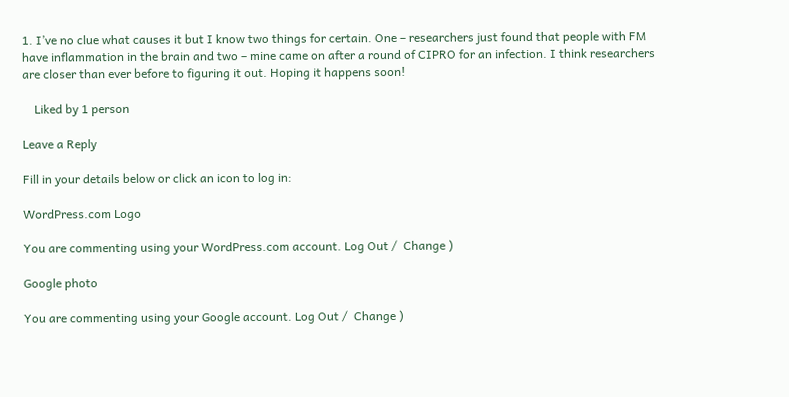1. I’ve no clue what causes it but I know two things for certain. One – researchers just found that people with FM have inflammation in the brain and two – mine came on after a round of CIPRO for an infection. I think researchers are closer than ever before to figuring it out. Hoping it happens soon!

    Liked by 1 person

Leave a Reply

Fill in your details below or click an icon to log in:

WordPress.com Logo

You are commenting using your WordPress.com account. Log Out /  Change )

Google photo

You are commenting using your Google account. Log Out /  Change )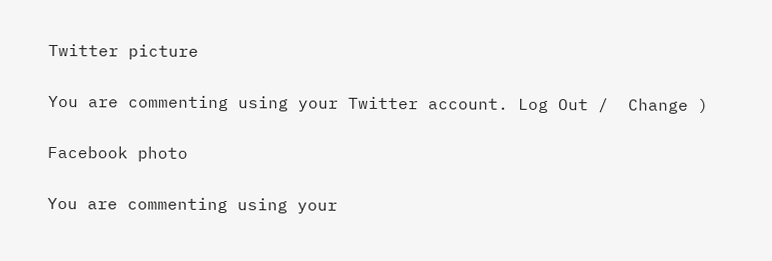Twitter picture

You are commenting using your Twitter account. Log Out /  Change )

Facebook photo

You are commenting using your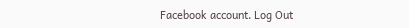Facebook account. Log Out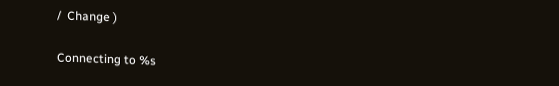/  Change )

Connecting to %s